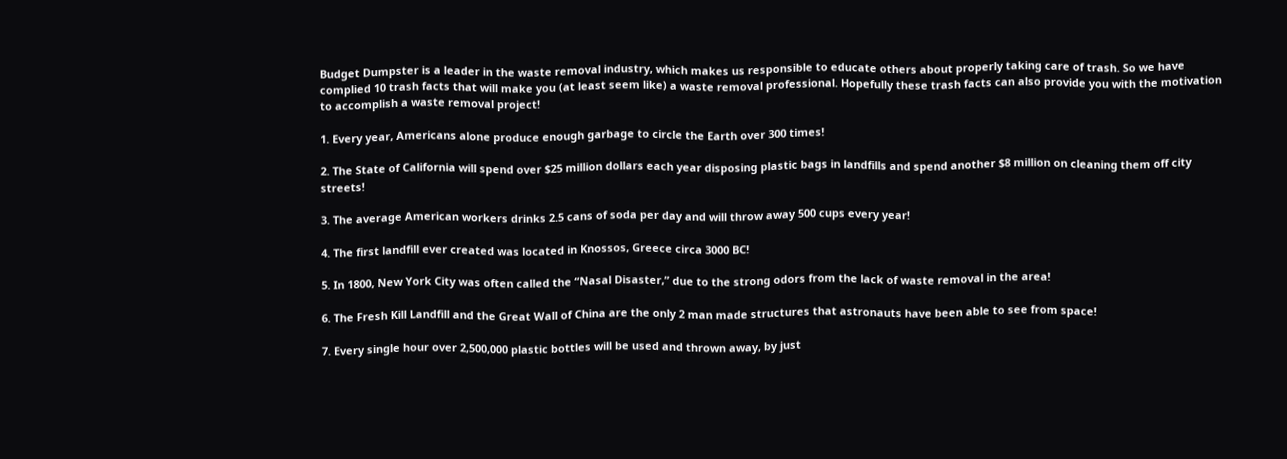Budget Dumpster is a leader in the waste removal industry, which makes us responsible to educate others about properly taking care of trash. So we have complied 10 trash facts that will make you (at least seem like) a waste removal professional. Hopefully these trash facts can also provide you with the motivation to accomplish a waste removal project!

1. Every year, Americans alone produce enough garbage to circle the Earth over 300 times!

2. The State of California will spend over $25 million dollars each year disposing plastic bags in landfills and spend another $8 million on cleaning them off city streets!

3. The average American workers drinks 2.5 cans of soda per day and will throw away 500 cups every year!

4. The first landfill ever created was located in Knossos, Greece circa 3000 BC!

5. In 1800, New York City was often called the “Nasal Disaster,” due to the strong odors from the lack of waste removal in the area!

6. The Fresh Kill Landfill and the Great Wall of China are the only 2 man made structures that astronauts have been able to see from space!

7. Every single hour over 2,500,000 plastic bottles will be used and thrown away, by just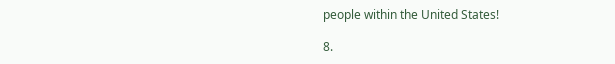people within the United States!

8.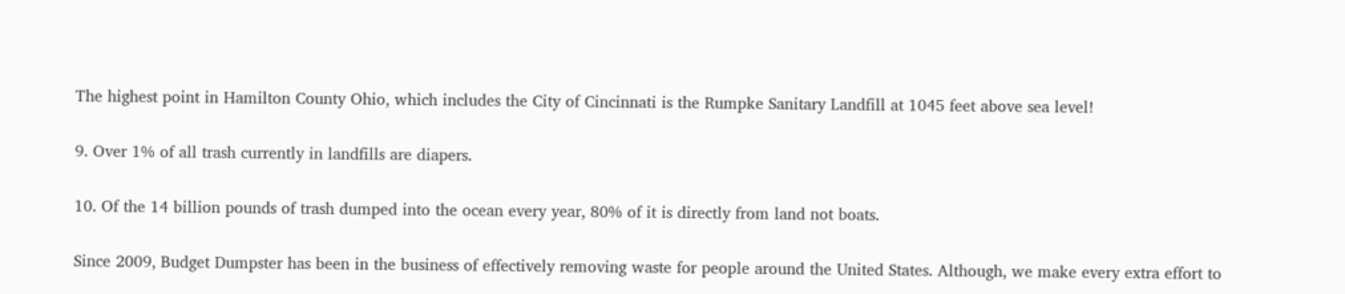The highest point in Hamilton County Ohio, which includes the City of Cincinnati is the Rumpke Sanitary Landfill at 1045 feet above sea level!

9. Over 1% of all trash currently in landfills are diapers.

10. Of the 14 billion pounds of trash dumped into the ocean every year, 80% of it is directly from land not boats.

Since 2009, Budget Dumpster has been in the business of effectively removing waste for people around the United States. Although, we make every extra effort to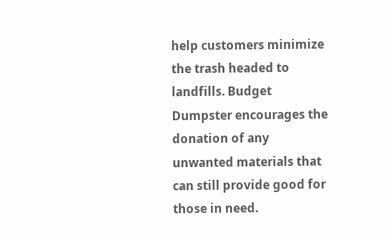help customers minimize the trash headed to landfills. Budget Dumpster encourages the donation of any unwanted materials that can still provide good for those in need.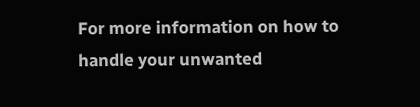For more information on how to handle your unwanted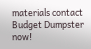materials contact Budget Dumpster now!